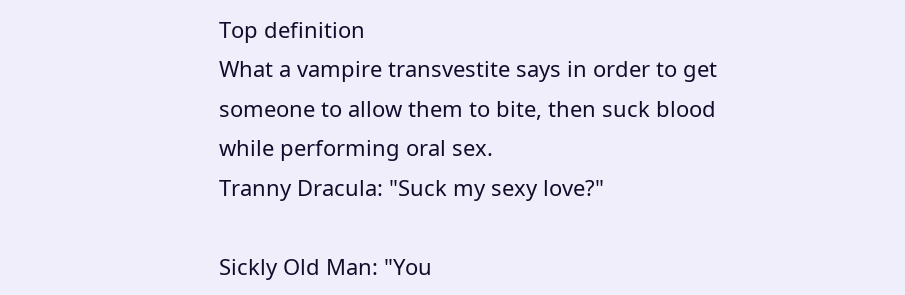Top definition
What a vampire transvestite says in order to get someone to allow them to bite, then suck blood while performing oral sex.
Tranny Dracula: "Suck my sexy love?"

Sickly Old Man: "You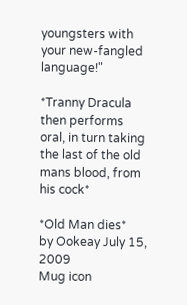youngsters with your new-fangled language!"

*Tranny Dracula then performs oral, in turn taking the last of the old mans blood, from his cock*

*Old Man dies*
by Ookeay July 15, 2009
Mug icon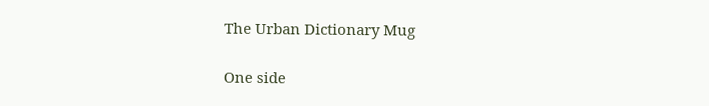The Urban Dictionary Mug

One side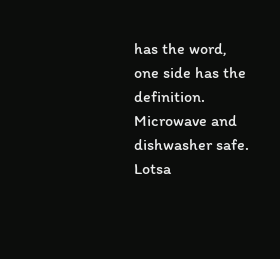has the word, one side has the definition. Microwave and dishwasher safe. Lotsa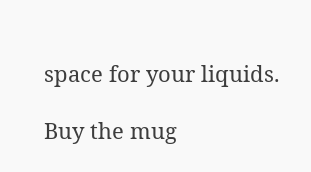space for your liquids.

Buy the mug